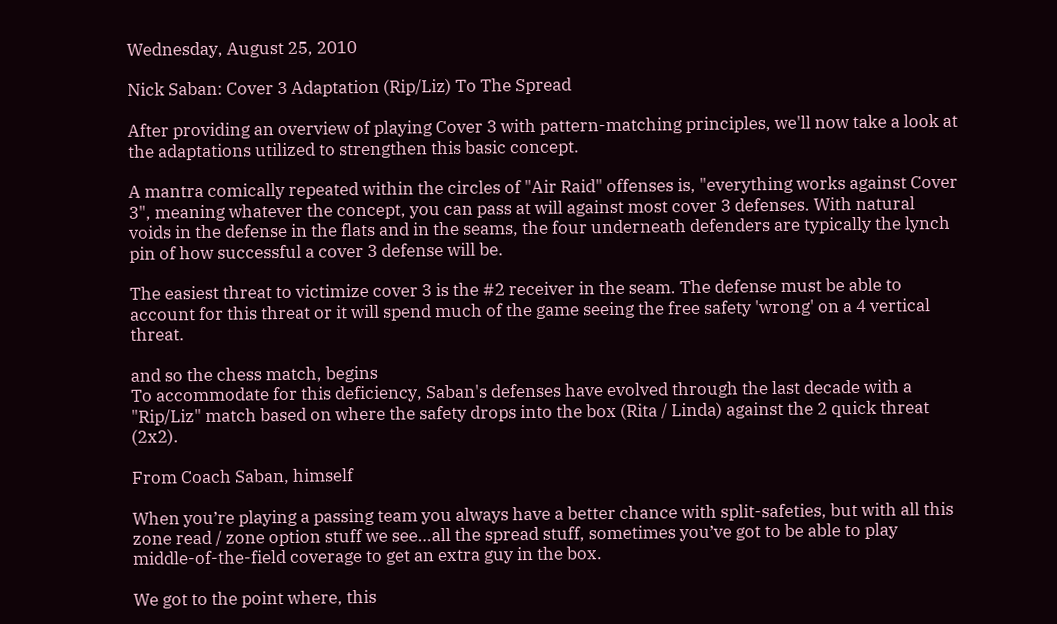Wednesday, August 25, 2010

Nick Saban: Cover 3 Adaptation (Rip/Liz) To The Spread

After providing an overview of playing Cover 3 with pattern-matching principles, we'll now take a look at the adaptations utilized to strengthen this basic concept.

A mantra comically repeated within the circles of "Air Raid" offenses is, "everything works against Cover 3", meaning whatever the concept, you can pass at will against most cover 3 defenses. With natural voids in the defense in the flats and in the seams, the four underneath defenders are typically the lynch pin of how successful a cover 3 defense will be.

The easiest threat to victimize cover 3 is the #2 receiver in the seam. The defense must be able to account for this threat or it will spend much of the game seeing the free safety 'wrong' on a 4 vertical threat.

and so the chess match, begins
To accommodate for this deficiency, Saban's defenses have evolved through the last decade with a "Rip/Liz" match based on where the safety drops into the box (Rita / Linda) against the 2 quick threat (2x2).

From Coach Saban, himself

When you’re playing a passing team you always have a better chance with split-safeties, but with all this zone read / zone option stuff we see…all the spread stuff, sometimes you’ve got to be able to play middle-of-the-field coverage to get an extra guy in the box.

We got to the point where, this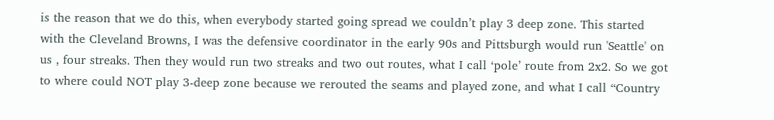is the reason that we do this, when everybody started going spread we couldn’t play 3 deep zone. This started with the Cleveland Browns, I was the defensive coordinator in the early 90s and Pittsburgh would run 'Seattle' on us , four streaks. Then they would run two streaks and two out routes, what I call ‘pole’ route from 2x2. So we got to where could NOT play 3-deep zone because we rerouted the seams and played zone, and what I call “Country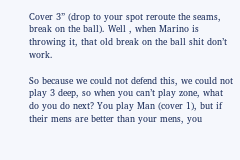Cover 3” (drop to your spot reroute the seams, break on the ball). Well , when Marino is throwing it, that old break on the ball shit don’t work.

So because we could not defend this, we could not play 3 deep, so when you can’t play zone, what do you do next? You play Man (cover 1), but if their mens are better than your mens, you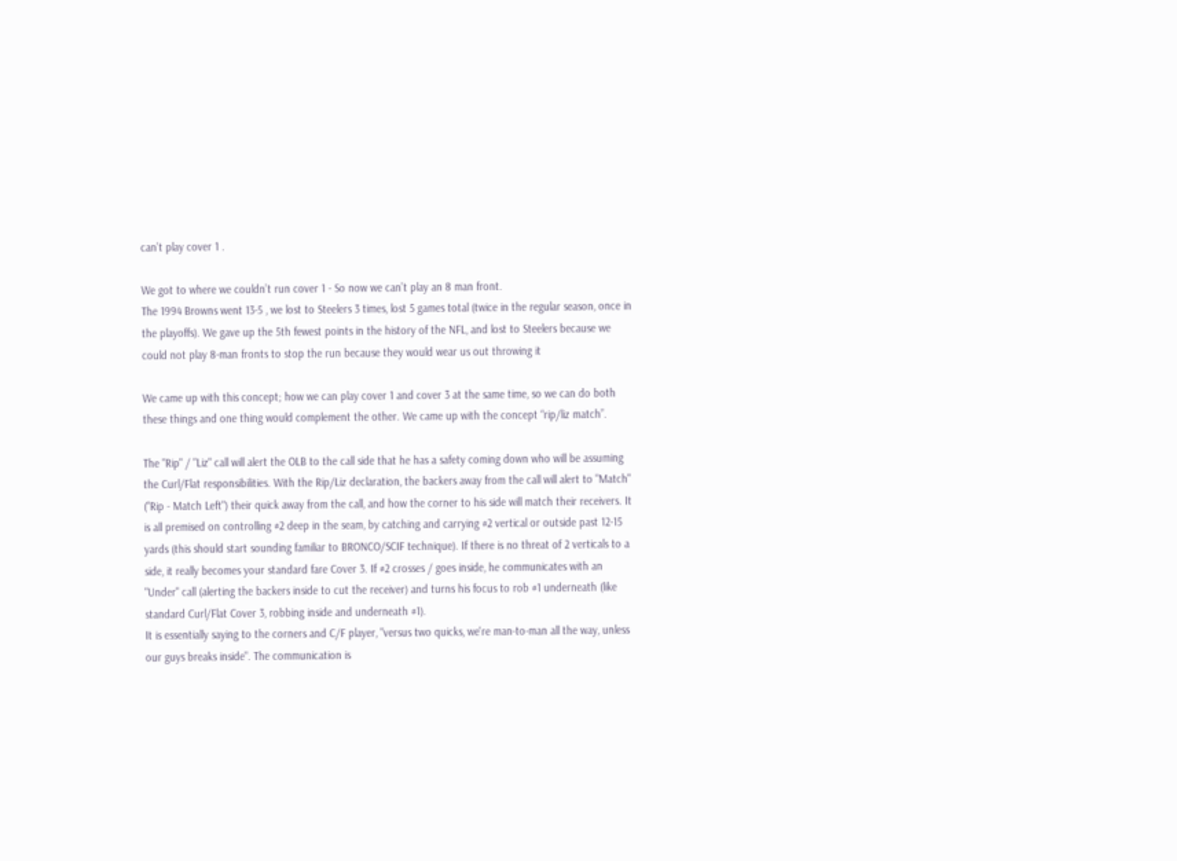can’t play cover 1 .

We got to where we couldn’t run cover 1 - So now we can’t play an 8 man front.
The 1994 Browns went 13-5 , we lost to Steelers 3 times, lost 5 games total (twice in the regular season, once in the playoffs). We gave up the 5th fewest points in the history of the NFL, and lost to Steelers because we could not play 8-man fronts to stop the run because they would wear us out throwing it

We came up with this concept; how we can play cover 1 and cover 3 at the same time, so we can do both these things and one thing would complement the other. We came up with the concept “rip/liz match”.

The "Rip" / "Liz" call will alert the OLB to the call side that he has a safety coming down who will be assuming the Curl/Flat responsibilities. With the Rip/Liz declaration, the backers away from the call will alert to "Match" ("Rip - Match Left") their quick away from the call, and how the corner to his side will match their receivers. It is all premised on controlling #2 deep in the seam, by catching and carrying #2 vertical or outside past 12-15 yards (this should start sounding familiar to BRONCO/SCIF technique). If there is no threat of 2 verticals to a side, it really becomes your standard fare Cover 3. If #2 crosses / goes inside, he communicates with an "Under" call (alerting the backers inside to cut the receiver) and turns his focus to rob #1 underneath (like standard Curl/Flat Cover 3, robbing inside and underneath #1).
It is essentially saying to the corners and C/F player, "versus two quicks, we're man-to-man all the way, unless our guys breaks inside". The communication is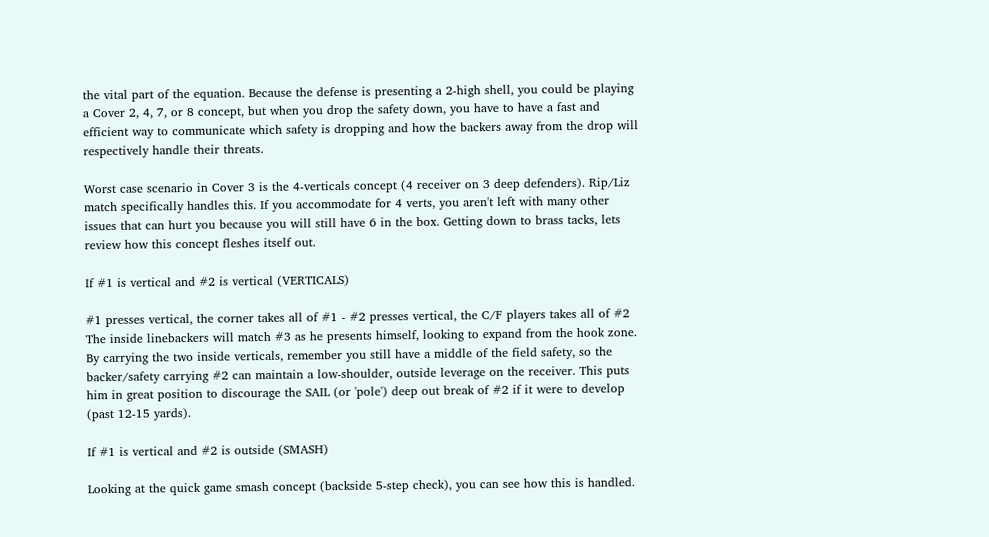the vital part of the equation. Because the defense is presenting a 2-high shell, you could be playing a Cover 2, 4, 7, or 8 concept, but when you drop the safety down, you have to have a fast and efficient way to communicate which safety is dropping and how the backers away from the drop will respectively handle their threats.

Worst case scenario in Cover 3 is the 4-verticals concept (4 receiver on 3 deep defenders). Rip/Liz match specifically handles this. If you accommodate for 4 verts, you aren't left with many other issues that can hurt you because you will still have 6 in the box. Getting down to brass tacks, lets review how this concept fleshes itself out.

If #1 is vertical and #2 is vertical (VERTICALS)

#1 presses vertical, the corner takes all of #1 - #2 presses vertical, the C/F players takes all of #2
The inside linebackers will match #3 as he presents himself, looking to expand from the hook zone. By carrying the two inside verticals, remember you still have a middle of the field safety, so the backer/safety carrying #2 can maintain a low-shoulder, outside leverage on the receiver. This puts him in great position to discourage the SAIL (or 'pole') deep out break of #2 if it were to develop (past 12-15 yards).

If #1 is vertical and #2 is outside (SMASH)

Looking at the quick game smash concept (backside 5-step check), you can see how this is handled.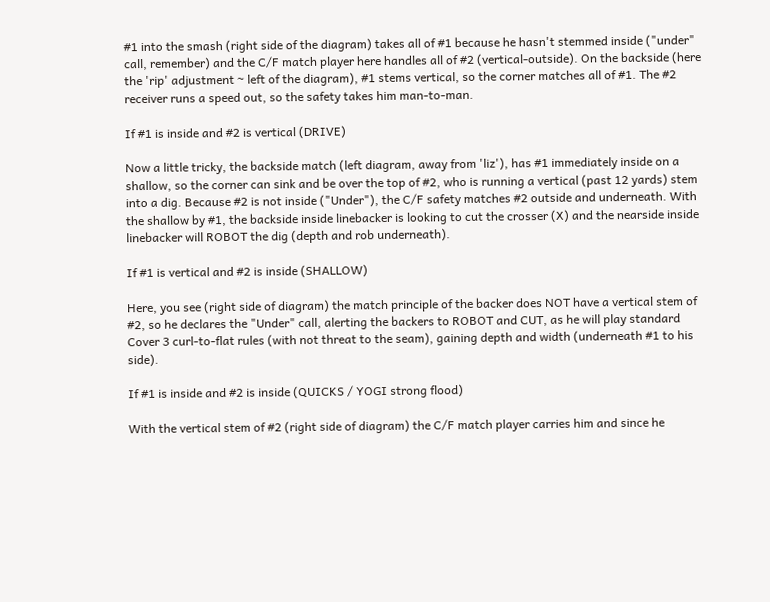#1 into the smash (right side of the diagram) takes all of #1 because he hasn't stemmed inside ("under" call, remember) and the C/F match player here handles all of #2 (vertical-outside). On the backside (here the 'rip' adjustment ~ left of the diagram), #1 stems vertical, so the corner matches all of #1. The #2 receiver runs a speed out, so the safety takes him man-to-man.

If #1 is inside and #2 is vertical (DRIVE)

Now a little tricky, the backside match (left diagram, away from 'liz'), has #1 immediately inside on a shallow, so the corner can sink and be over the top of #2, who is running a vertical (past 12 yards) stem into a dig. Because #2 is not inside ("Under"), the C/F safety matches #2 outside and underneath. With the shallow by #1, the backside inside linebacker is looking to cut the crosser (X) and the nearside inside linebacker will ROBOT the dig (depth and rob underneath).

If #1 is vertical and #2 is inside (SHALLOW)

Here, you see (right side of diagram) the match principle of the backer does NOT have a vertical stem of #2, so he declares the "Under" call, alerting the backers to ROBOT and CUT, as he will play standard Cover 3 curl-to-flat rules (with not threat to the seam), gaining depth and width (underneath #1 to his side).

If #1 is inside and #2 is inside (QUICKS / YOGI strong flood)

With the vertical stem of #2 (right side of diagram) the C/F match player carries him and since he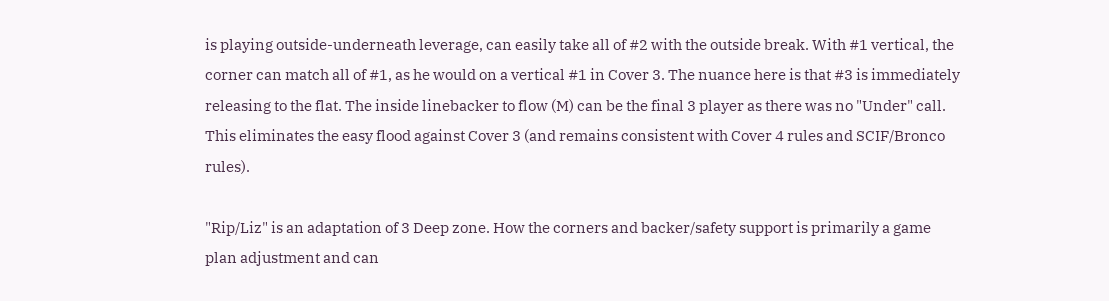is playing outside-underneath leverage, can easily take all of #2 with the outside break. With #1 vertical, the corner can match all of #1, as he would on a vertical #1 in Cover 3. The nuance here is that #3 is immediately releasing to the flat. The inside linebacker to flow (M) can be the final 3 player as there was no "Under" call. This eliminates the easy flood against Cover 3 (and remains consistent with Cover 4 rules and SCIF/Bronco rules).

"Rip/Liz" is an adaptation of 3 Deep zone. How the corners and backer/safety support is primarily a game plan adjustment and can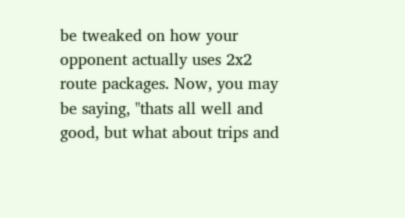be tweaked on how your opponent actually uses 2x2 route packages. Now, you may be saying, "thats all well and good, but what about trips and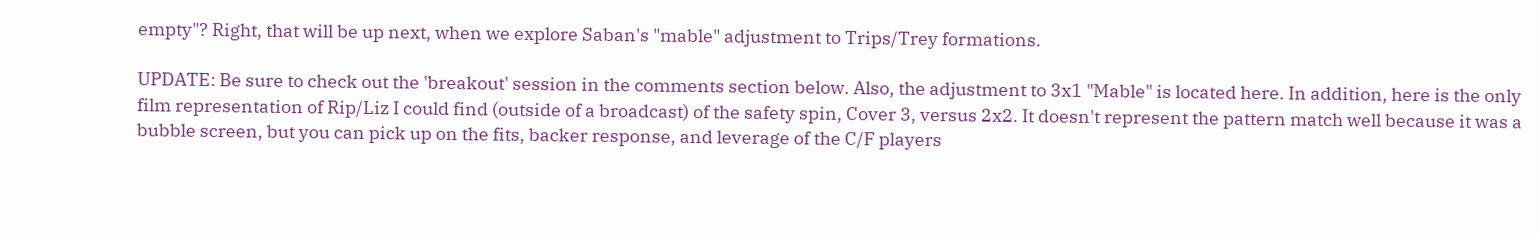empty"? Right, that will be up next, when we explore Saban's "mable" adjustment to Trips/Trey formations.

UPDATE: Be sure to check out the 'breakout' session in the comments section below. Also, the adjustment to 3x1 "Mable" is located here. In addition, here is the only film representation of Rip/Liz I could find (outside of a broadcast) of the safety spin, Cover 3, versus 2x2. It doesn't represent the pattern match well because it was a bubble screen, but you can pick up on the fits, backer response, and leverage of the C/F players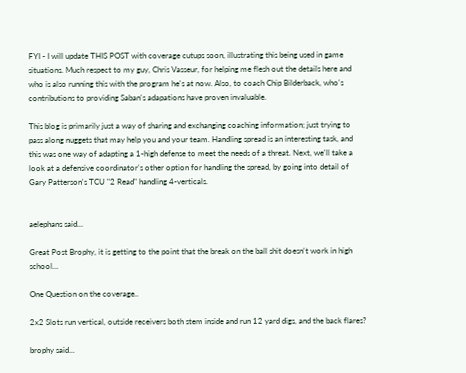FYI - I will update THIS POST with coverage cutups soon, illustrating this being used in game situations. Much respect to my guy, Chris Vasseur, for helping me flesh out the details here and who is also running this with the program he's at now. Also, to coach Chip Bilderback, who's contributions to providing Saban's adapations have proven invaluable.

This blog is primarily just a way of sharing and exchanging coaching information; just trying to pass along nuggets that may help you and your team. Handling spread is an interesting task, and this was one way of adapting a 1-high defense to meet the needs of a threat. Next, we'll take a look at a defensive coordinator's other option for handling the spread, by going into detail of Gary Patterson's TCU "2 Read" handling 4-verticals.


aelephans said...

Great Post Brophy, it is getting to the point that the break on the ball shit doesn't work in high school...

One Question on the coverage..

2x2 Slots run vertical, outside receivers both stem inside and run 12 yard digs, and the back flares?

brophy said...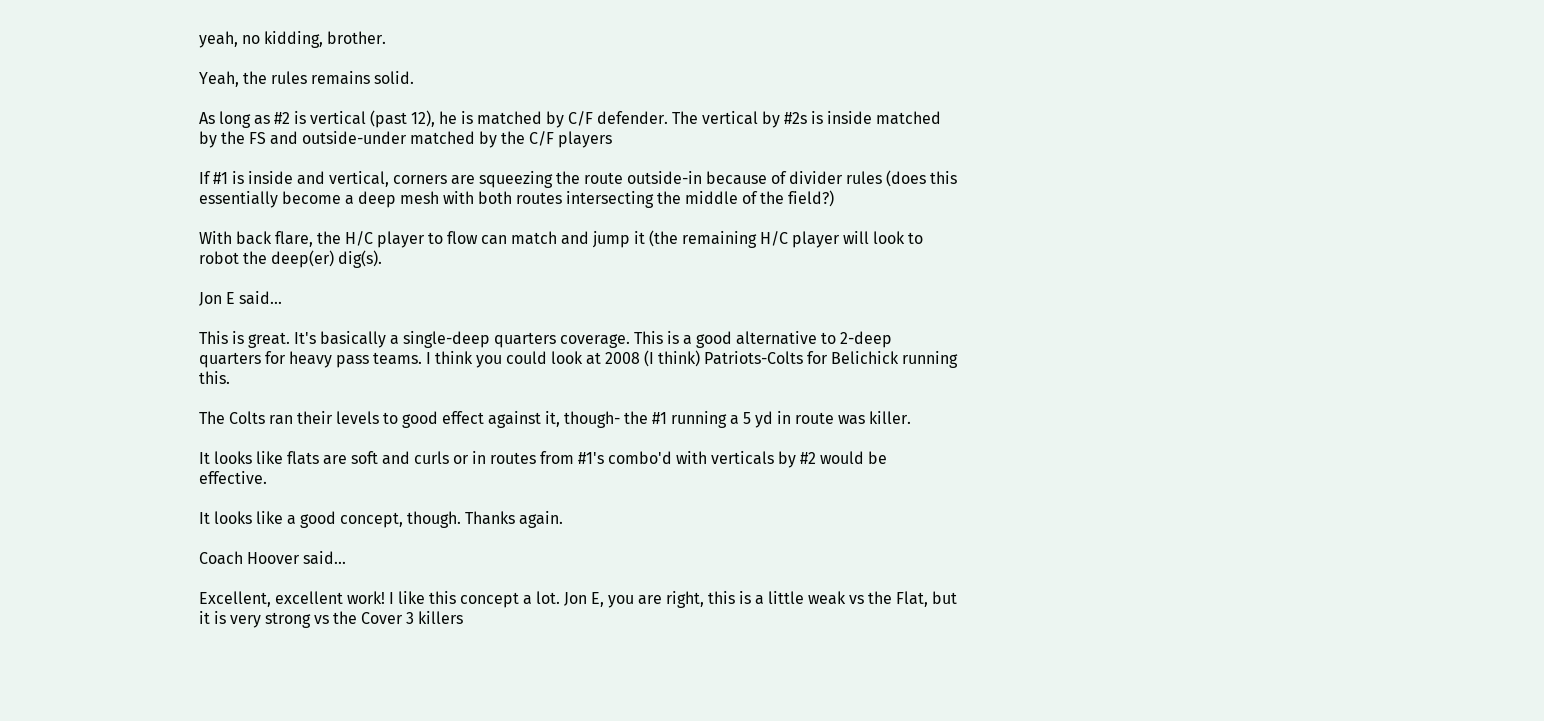yeah, no kidding, brother.

Yeah, the rules remains solid.

As long as #2 is vertical (past 12), he is matched by C/F defender. The vertical by #2s is inside matched by the FS and outside-under matched by the C/F players

If #1 is inside and vertical, corners are squeezing the route outside-in because of divider rules (does this essentially become a deep mesh with both routes intersecting the middle of the field?)

With back flare, the H/C player to flow can match and jump it (the remaining H/C player will look to robot the deep(er) dig(s).

Jon E said...

This is great. It's basically a single-deep quarters coverage. This is a good alternative to 2-deep quarters for heavy pass teams. I think you could look at 2008 (I think) Patriots-Colts for Belichick running this.

The Colts ran their levels to good effect against it, though- the #1 running a 5 yd in route was killer.

It looks like flats are soft and curls or in routes from #1's combo'd with verticals by #2 would be effective.

It looks like a good concept, though. Thanks again.

Coach Hoover said...

Excellent, excellent work! I like this concept a lot. Jon E, you are right, this is a little weak vs the Flat, but it is very strong vs the Cover 3 killers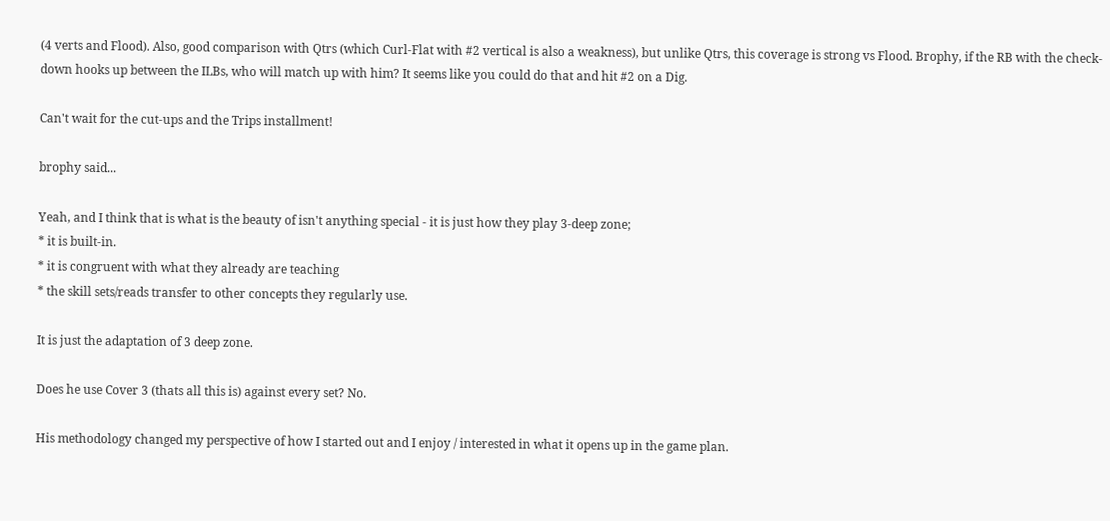(4 verts and Flood). Also, good comparison with Qtrs (which Curl-Flat with #2 vertical is also a weakness), but unlike Qtrs, this coverage is strong vs Flood. Brophy, if the RB with the check-down hooks up between the ILBs, who will match up with him? It seems like you could do that and hit #2 on a Dig.

Can't wait for the cut-ups and the Trips installment!

brophy said...

Yeah, and I think that is what is the beauty of isn't anything special - it is just how they play 3-deep zone;
* it is built-in.
* it is congruent with what they already are teaching
* the skill sets/reads transfer to other concepts they regularly use.

It is just the adaptation of 3 deep zone.

Does he use Cover 3 (thats all this is) against every set? No.

His methodology changed my perspective of how I started out and I enjoy / interested in what it opens up in the game plan.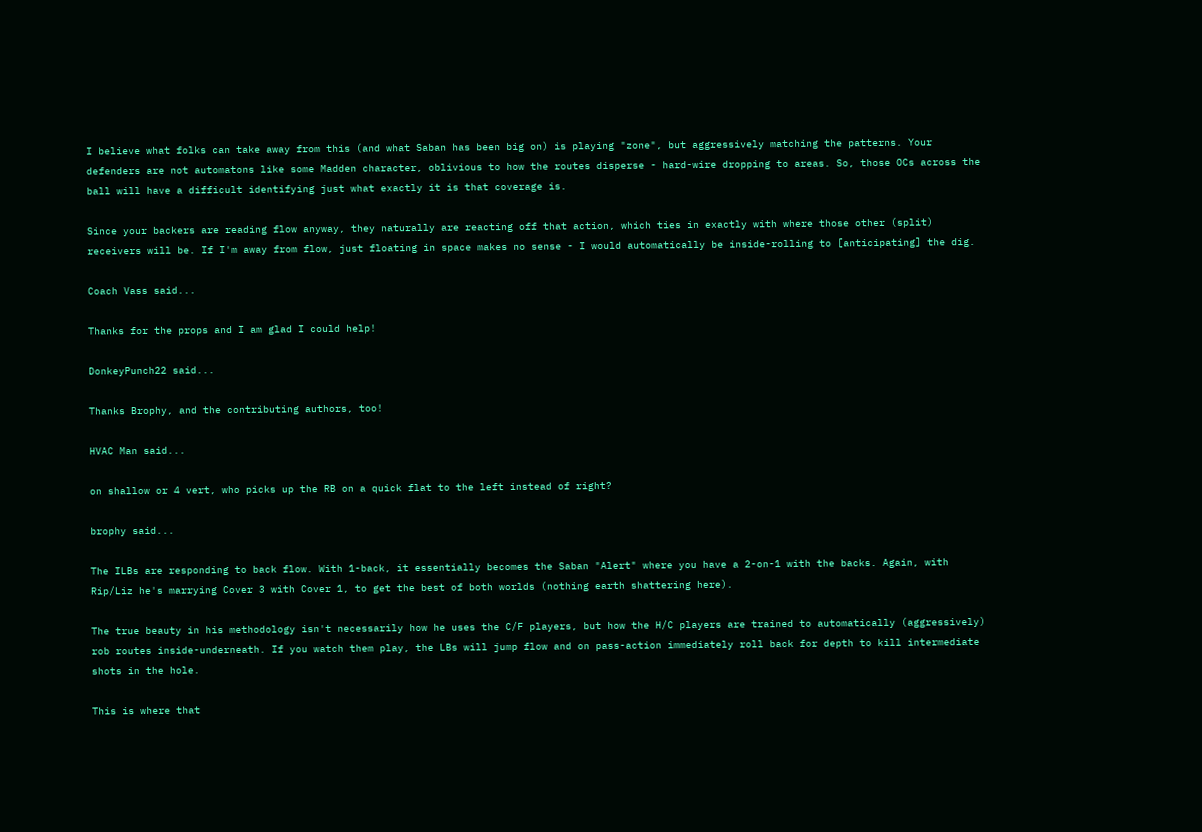I believe what folks can take away from this (and what Saban has been big on) is playing "zone", but aggressively matching the patterns. Your defenders are not automatons like some Madden character, oblivious to how the routes disperse - hard-wire dropping to areas. So, those OCs across the ball will have a difficult identifying just what exactly it is that coverage is.

Since your backers are reading flow anyway, they naturally are reacting off that action, which ties in exactly with where those other (split) receivers will be. If I'm away from flow, just floating in space makes no sense - I would automatically be inside-rolling to [anticipating] the dig.

Coach Vass said...

Thanks for the props and I am glad I could help!

DonkeyPunch22 said...

Thanks Brophy, and the contributing authors, too!

HVAC Man said...

on shallow or 4 vert, who picks up the RB on a quick flat to the left instead of right?

brophy said...

The ILBs are responding to back flow. With 1-back, it essentially becomes the Saban "Alert" where you have a 2-on-1 with the backs. Again, with Rip/Liz he's marrying Cover 3 with Cover 1, to get the best of both worlds (nothing earth shattering here).

The true beauty in his methodology isn't necessarily how he uses the C/F players, but how the H/C players are trained to automatically (aggressively) rob routes inside-underneath. If you watch them play, the LBs will jump flow and on pass-action immediately roll back for depth to kill intermediate shots in the hole.

This is where that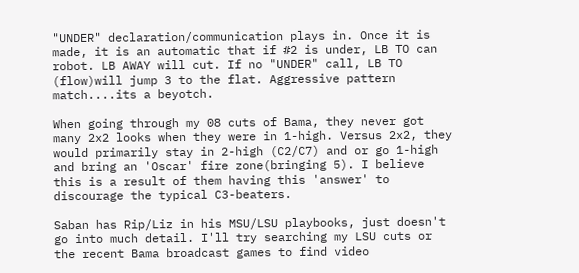"UNDER" declaration/communication plays in. Once it is made, it is an automatic that if #2 is under, LB TO can robot. LB AWAY will cut. If no "UNDER" call, LB TO (flow)will jump 3 to the flat. Aggressive pattern match....its a beyotch.

When going through my 08 cuts of Bama, they never got many 2x2 looks when they were in 1-high. Versus 2x2, they would primarily stay in 2-high (C2/C7) and or go 1-high and bring an 'Oscar' fire zone(bringing 5). I believe this is a result of them having this 'answer' to discourage the typical C3-beaters.

Saban has Rip/Liz in his MSU/LSU playbooks, just doesn't go into much detail. I'll try searching my LSU cuts or the recent Bama broadcast games to find video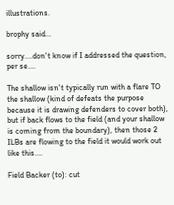illustrations.

brophy said...

sorry....don't know if I addressed the question, per se....

The shallow isn't typically run with a flare TO the shallow (kind of defeats the purpose because it is drawing defenders to cover both), but if back flows to the field (and your shallow is coming from the boundary), then those 2 ILBs are flowing to the field it would work out like this....

Field Backer (to): cut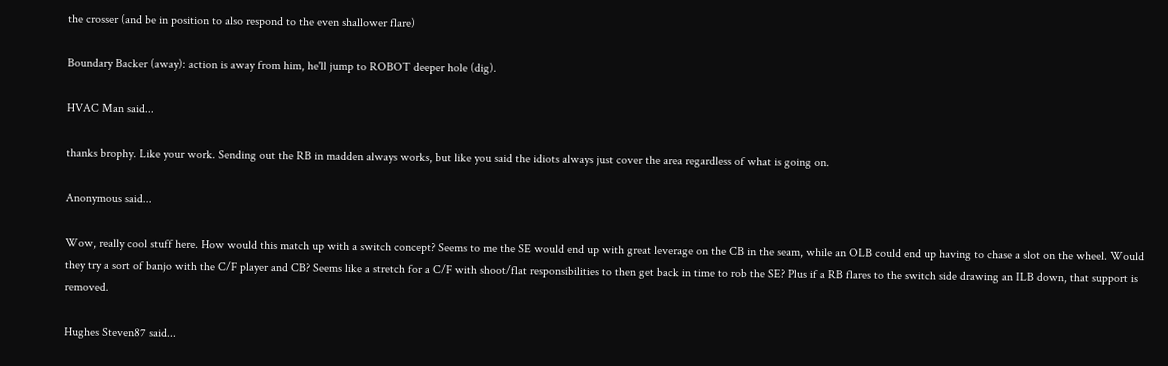the crosser (and be in position to also respond to the even shallower flare)

Boundary Backer (away): action is away from him, he'll jump to ROBOT deeper hole (dig).

HVAC Man said...

thanks brophy. Like your work. Sending out the RB in madden always works, but like you said the idiots always just cover the area regardless of what is going on.

Anonymous said...

Wow, really cool stuff here. How would this match up with a switch concept? Seems to me the SE would end up with great leverage on the CB in the seam, while an OLB could end up having to chase a slot on the wheel. Would they try a sort of banjo with the C/F player and CB? Seems like a stretch for a C/F with shoot/flat responsibilities to then get back in time to rob the SE? Plus if a RB flares to the switch side drawing an ILB down, that support is removed.

Hughes Steven87 said...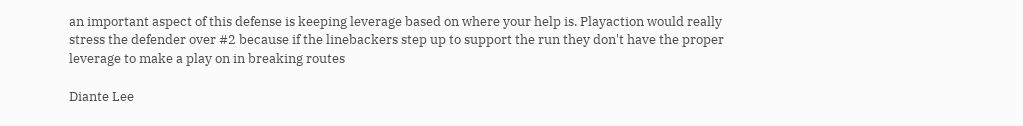an important aspect of this defense is keeping leverage based on where your help is. Playaction would really stress the defender over #2 because if the linebackers step up to support the run they don't have the proper leverage to make a play on in breaking routes

Diante Lee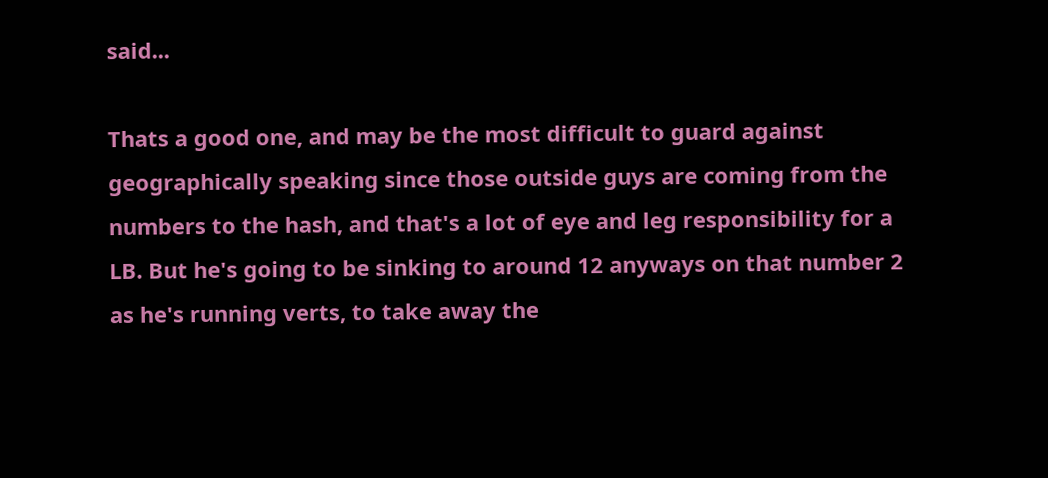said...

Thats a good one, and may be the most difficult to guard against geographically speaking since those outside guys are coming from the numbers to the hash, and that's a lot of eye and leg responsibility for a LB. But he's going to be sinking to around 12 anyways on that number 2 as he's running verts, to take away the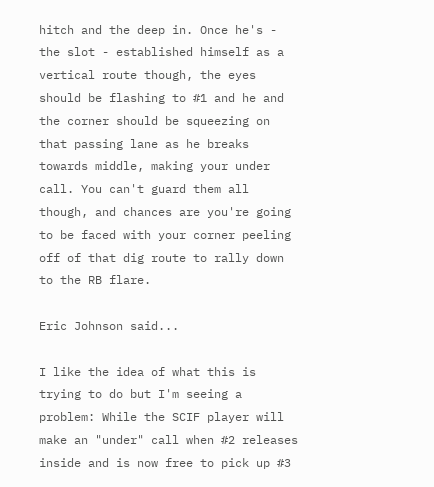hitch and the deep in. Once he's - the slot - established himself as a vertical route though, the eyes should be flashing to #1 and he and the corner should be squeezing on that passing lane as he breaks towards middle, making your under call. You can't guard them all though, and chances are you're going to be faced with your corner peeling off of that dig route to rally down to the RB flare.

Eric Johnson said...

I like the idea of what this is trying to do but I'm seeing a problem: While the SCIF player will make an "under" call when #2 releases inside and is now free to pick up #3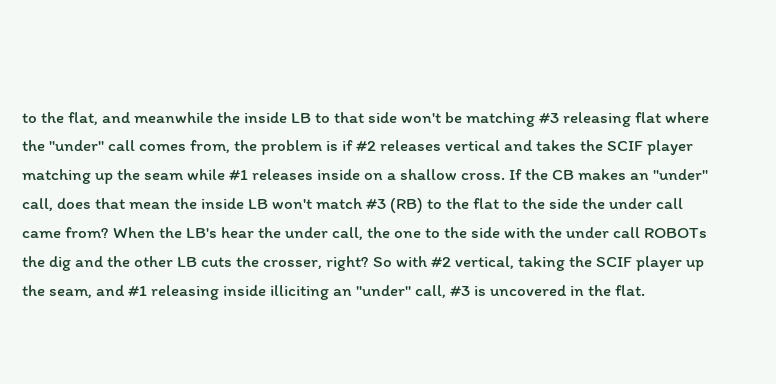to the flat, and meanwhile the inside LB to that side won't be matching #3 releasing flat where the "under" call comes from, the problem is if #2 releases vertical and takes the SCIF player matching up the seam while #1 releases inside on a shallow cross. If the CB makes an "under" call, does that mean the inside LB won't match #3 (RB) to the flat to the side the under call came from? When the LB's hear the under call, the one to the side with the under call ROBOTs the dig and the other LB cuts the crosser, right? So with #2 vertical, taking the SCIF player up the seam, and #1 releasing inside illiciting an "under" call, #3 is uncovered in the flat.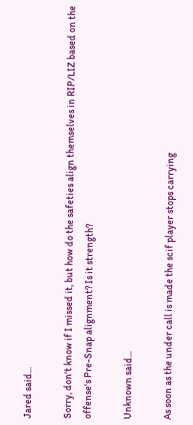Jared said...

Sorry, don't know if I missed it, but how do the safeties align themselves in RIP/LIZ based on the offense's Pre-Snap alignment? Is it strength?

Unknown said...

As soon as the under call is made the scif player stops carrying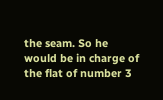the seam. So he would be in charge of the flat of number 3